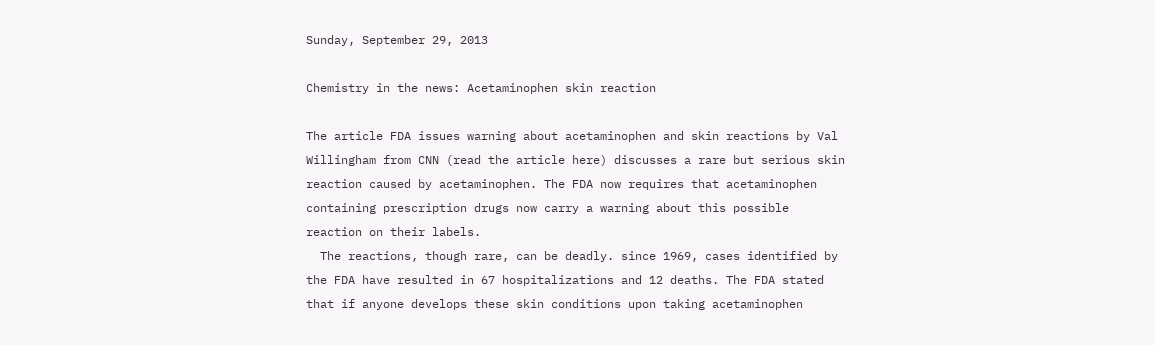Sunday, September 29, 2013

Chemistry in the news: Acetaminophen skin reaction

The article FDA issues warning about acetaminophen and skin reactions by Val Willingham from CNN (read the article here) discusses a rare but serious skin reaction caused by acetaminophen. The FDA now requires that acetaminophen containing prescription drugs now carry a warning about this possible reaction on their labels.
  The reactions, though rare, can be deadly. since 1969, cases identified by the FDA have resulted in 67 hospitalizations and 12 deaths. The FDA stated that if anyone develops these skin conditions upon taking acetaminophen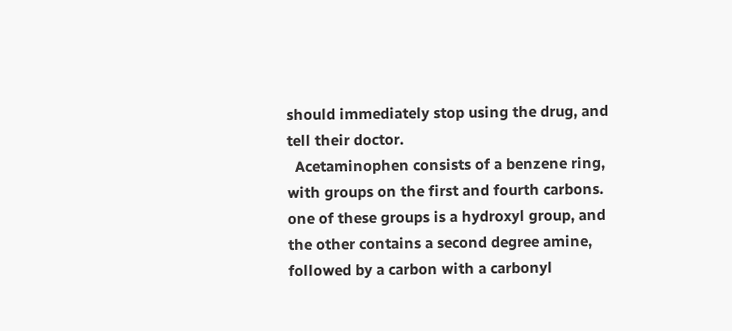should immediately stop using the drug, and tell their doctor.
  Acetaminophen consists of a benzene ring,  with groups on the first and fourth carbons. one of these groups is a hydroxyl group, and the other contains a second degree amine, followed by a carbon with a carbonyl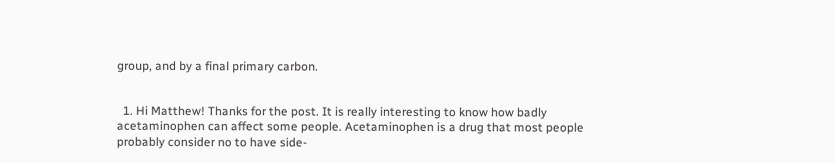group, and by a final primary carbon.


  1. Hi Matthew! Thanks for the post. It is really interesting to know how badly acetaminophen can affect some people. Acetaminophen is a drug that most people probably consider no to have side-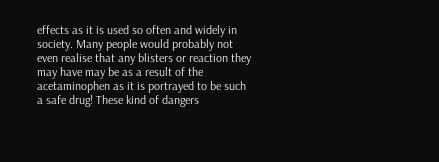effects as it is used so often and widely in society. Many people would probably not even realise that any blisters or reaction they may have may be as a result of the acetaminophen as it is portrayed to be such a safe drug! These kind of dangers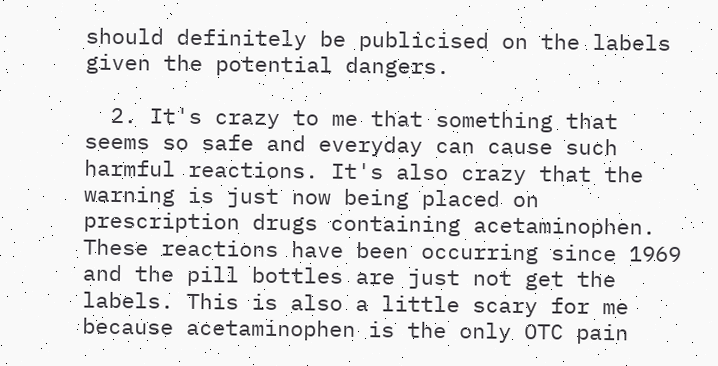should definitely be publicised on the labels given the potential dangers.

  2. It's crazy to me that something that seems so safe and everyday can cause such harmful reactions. It's also crazy that the warning is just now being placed on prescription drugs containing acetaminophen. These reactions have been occurring since 1969 and the pill bottles are just not get the labels. This is also a little scary for me because acetaminophen is the only OTC pain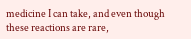medicine I can take, and even though these reactions are rare,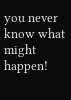you never know what might happen!